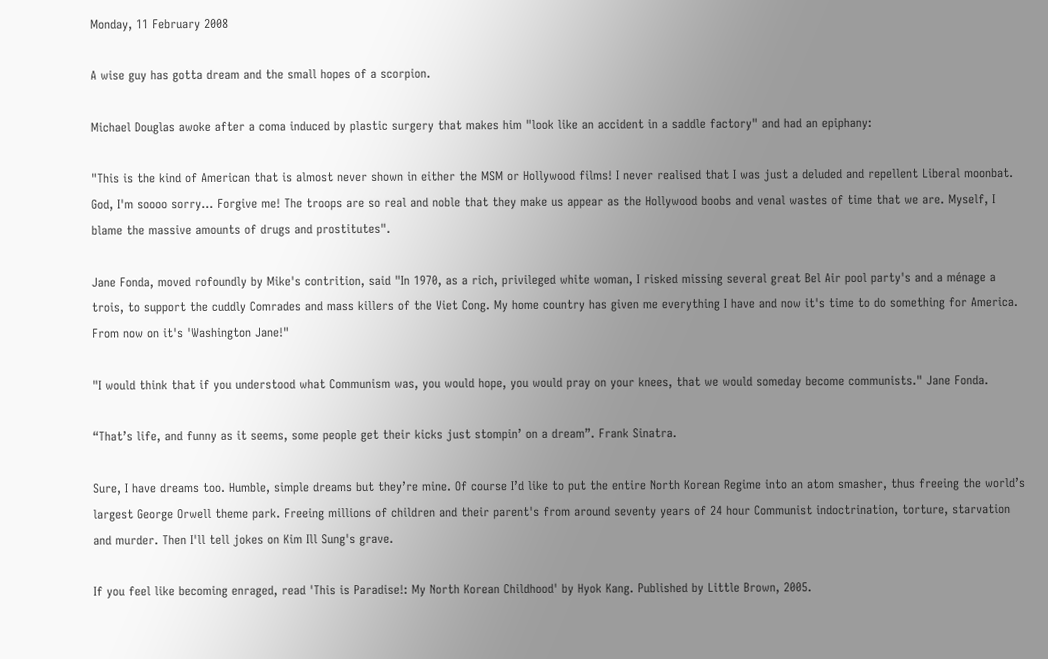Monday, 11 February 2008

A wise guy has gotta dream and the small hopes of a scorpion.

Michael Douglas awoke after a coma induced by plastic surgery that makes him "look like an accident in a saddle factory" and had an epiphany:

"This is the kind of American that is almost never shown in either the MSM or Hollywood films! I never realised that I was just a deluded and repellent Liberal moonbat. God, I'm soooo sorry... Forgive me! The troops are so real and noble that they make us appear as the Hollywood boobs and venal wastes of time that we are. Myself, I blame the massive amounts of drugs and prostitutes".

Jane Fonda, moved rofoundly by Mike's contrition, said "In 1970, as a rich, privileged white woman, I risked missing several great Bel Air pool party's and a ménage a trois, to support the cuddly Comrades and mass killers of the Viet Cong. My home country has given me everything I have and now it's time to do something for America. From now on it's 'Washington Jane!"

"I would think that if you understood what Communism was, you would hope, you would pray on your knees, that we would someday become communists." Jane Fonda.

“That’s life, and funny as it seems, some people get their kicks just stompin’ on a dream”. Frank Sinatra.

Sure, I have dreams too. Humble, simple dreams but they’re mine. Of course I’d like to put the entire North Korean Regime into an atom smasher, thus freeing the world’s largest George Orwell theme park. Freeing millions of children and their parent's from around seventy years of 24 hour Communist indoctrination, torture, starvation and murder. Then I'll tell jokes on Kim Ill Sung's grave.

If you feel like becoming enraged, read 'This is Paradise!: My North Korean Childhood' by Hyok Kang. Published by Little Brown, 2005.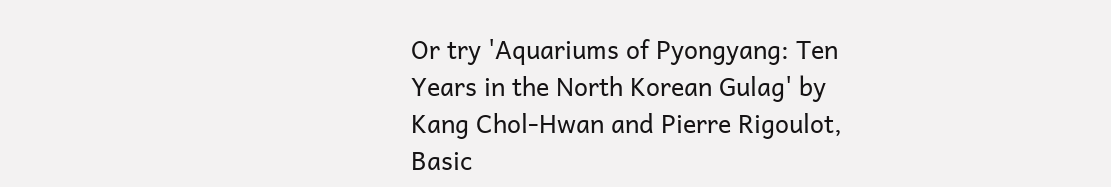Or try 'Aquariums of Pyongyang: Ten Years in the North Korean Gulag' by Kang Chol-Hwan and Pierre Rigoulot, Basic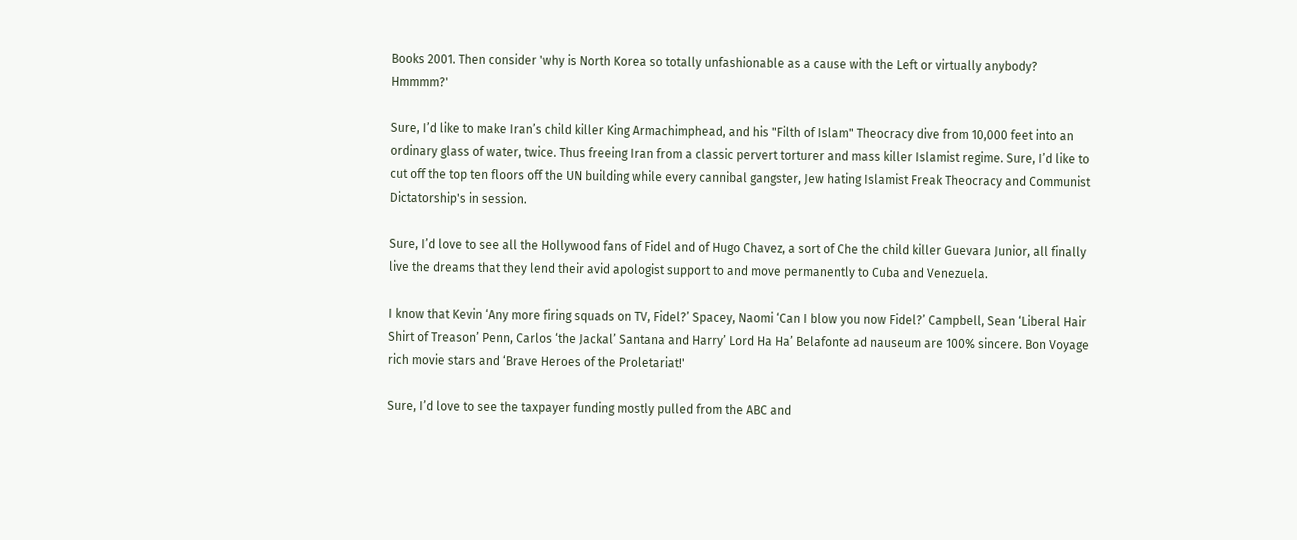Books 2001. Then consider 'why is North Korea so totally unfashionable as a cause with the Left or virtually anybody? Hmmmm?'

Sure, I’d like to make Iran’s child killer King Armachimphead, and his "Filth of Islam" Theocracy dive from 10,000 feet into an ordinary glass of water, twice. Thus freeing Iran from a classic pervert torturer and mass killer Islamist regime. Sure, I’d like to cut off the top ten floors off the UN building while every cannibal gangster, Jew hating Islamist Freak Theocracy and Communist Dictatorship's in session.

Sure, I’d love to see all the Hollywood fans of Fidel and of Hugo Chavez, a sort of Che the child killer Guevara Junior, all finally live the dreams that they lend their avid apologist support to and move permanently to Cuba and Venezuela.

I know that Kevin ‘Any more firing squads on TV, Fidel?’ Spacey, Naomi ‘Can I blow you now Fidel?’ Campbell, Sean ‘Liberal Hair Shirt of Treason’ Penn, Carlos ‘the Jackal’ Santana and Harry’ Lord Ha Ha’ Belafonte ad nauseum are 100% sincere. Bon Voyage rich movie stars and ‘Brave Heroes of the Proletariat!'

Sure, I’d love to see the taxpayer funding mostly pulled from the ABC and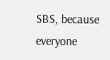SBS, because everyone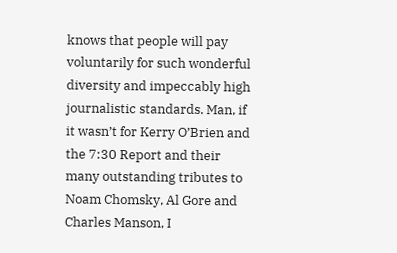knows that people will pay voluntarily for such wonderful diversity and impeccably high journalistic standards. Man, if it wasn’t for Kerry O’Brien and the 7:30 Report and their many outstanding tributes to Noam Chomsky, Al Gore and Charles Manson, I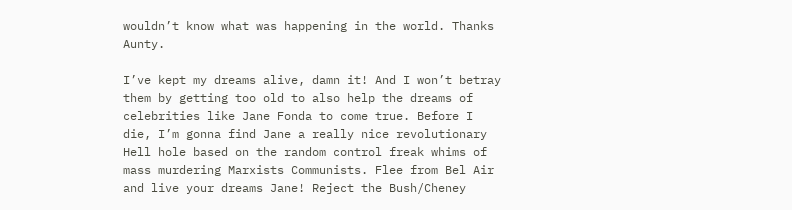wouldn’t know what was happening in the world. Thanks Aunty.

I’ve kept my dreams alive, damn it! And I won’t betray them by getting too old to also help the dreams of celebrities like Jane Fonda to come true. Before I die, I’m gonna find Jane a really nice revolutionary Hell hole based on the random control freak whims of mass murdering Marxists Communists. Flee from Bel Air and live your dreams Jane! Reject the Bush/Cheney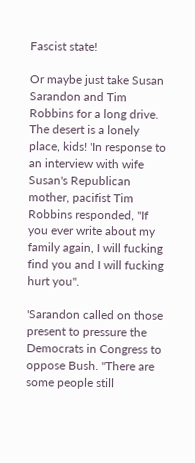Fascist state!

Or maybe just take Susan Sarandon and Tim Robbins for a long drive. The desert is a lonely place, kids! 'In response to an interview with wife Susan's Republican mother, pacifist Tim Robbins responded, "If you ever write about my family again, I will fucking find you and I will fucking hurt you".

'Sarandon called on those present to pressure the Democrats in Congress to oppose Bush. "There are some people still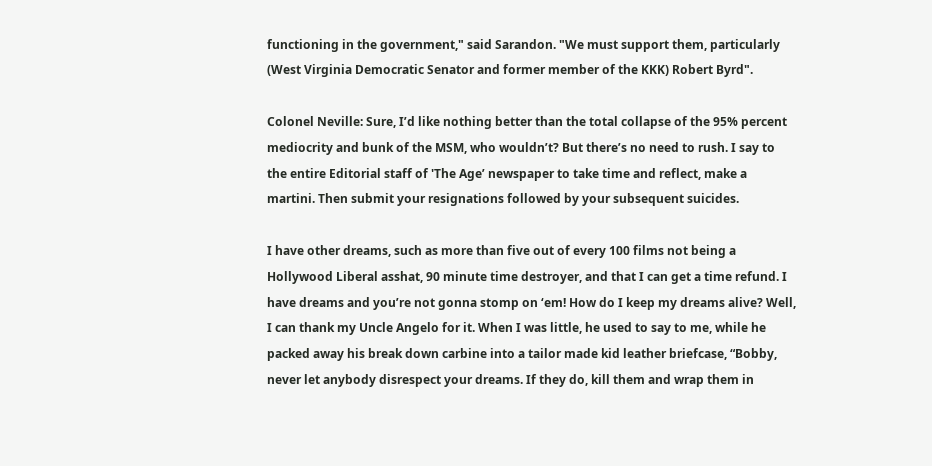functioning in the government," said Sarandon. "We must support them, particularly (West Virginia Democratic Senator and former member of the KKK) Robert Byrd".

Colonel Neville: Sure, I’d like nothing better than the total collapse of the 95% percent mediocrity and bunk of the MSM, who wouldn’t? But there’s no need to rush. I say to the entire Editorial staff of 'The Age’ newspaper to take time and reflect, make a martini. Then submit your resignations followed by your subsequent suicides.

I have other dreams, such as more than five out of every 100 films not being a Hollywood Liberal asshat, 90 minute time destroyer, and that I can get a time refund. I have dreams and you’re not gonna stomp on ‘em! How do I keep my dreams alive? Well, I can thank my Uncle Angelo for it. When I was little, he used to say to me, while he packed away his break down carbine into a tailor made kid leather briefcase, “Bobby, never let anybody disrespect your dreams. If they do, kill them and wrap them in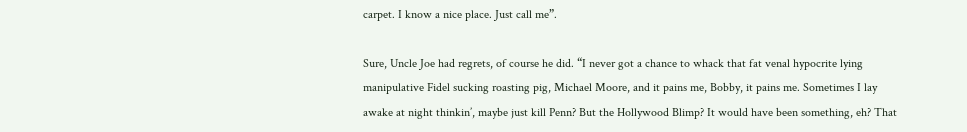carpet. I know a nice place. Just call me”.

Sure, Uncle Joe had regrets, of course he did. “I never got a chance to whack that fat venal hypocrite lying manipulative Fidel sucking roasting pig, Michael Moore, and it pains me, Bobby, it pains me. Sometimes I lay awake at night thinkin’, maybe just kill Penn? But the Hollywood Blimp? It would have been something, eh? That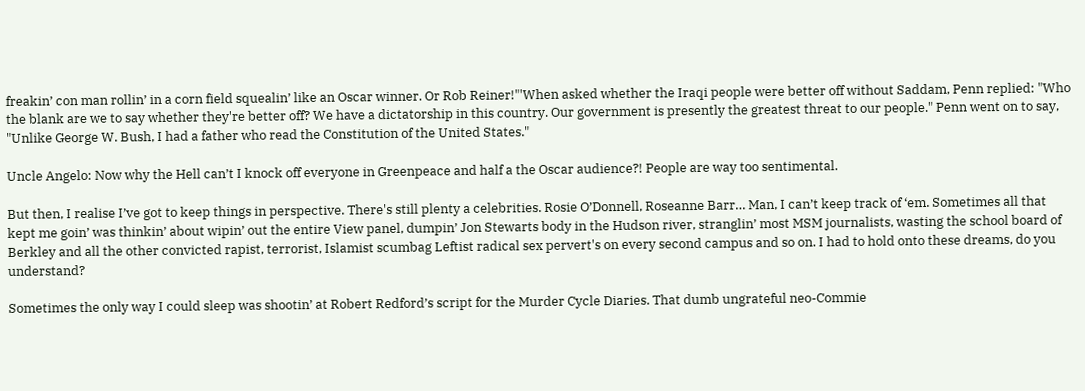freakin’ con man rollin’ in a corn field squealin’ like an Oscar winner. Or Rob Reiner!"'When asked whether the Iraqi people were better off without Saddam, Penn replied: "Who the blank are we to say whether they're better off? We have a dictatorship in this country. Our government is presently the greatest threat to our people." Penn went on to say, "Unlike George W. Bush, I had a father who read the Constitution of the United States."

Uncle Angelo: Now why the Hell can’t I knock off everyone in Greenpeace and half a the Oscar audience?! People are way too sentimental.

But then, I realise I’ve got to keep things in perspective. There's still plenty a celebrities. Rosie O’Donnell, Roseanne Barr… Man, I can’t keep track of ‘em. Sometimes all that kept me goin’ was thinkin’ about wipin’ out the entire View panel, dumpin’ Jon Stewarts body in the Hudson river, stranglin’ most MSM journalists, wasting the school board of Berkley and all the other convicted rapist, terrorist, Islamist scumbag Leftist radical sex pervert's on every second campus and so on. I had to hold onto these dreams, do you understand?

Sometimes the only way I could sleep was shootin’ at Robert Redford’s script for the Murder Cycle Diaries. That dumb ungrateful neo-Commie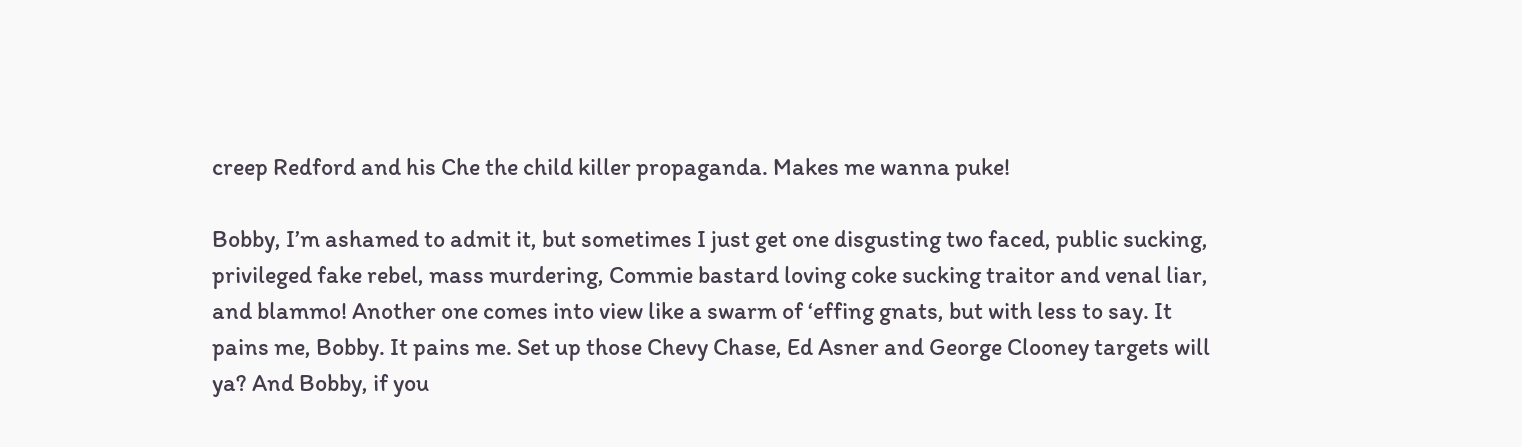creep Redford and his Che the child killer propaganda. Makes me wanna puke!

Bobby, I’m ashamed to admit it, but sometimes I just get one disgusting two faced, public sucking, privileged fake rebel, mass murdering, Commie bastard loving coke sucking traitor and venal liar, and blammo! Another one comes into view like a swarm of ‘effing gnats, but with less to say. It pains me, Bobby. It pains me. Set up those Chevy Chase, Ed Asner and George Clooney targets will ya? And Bobby, if you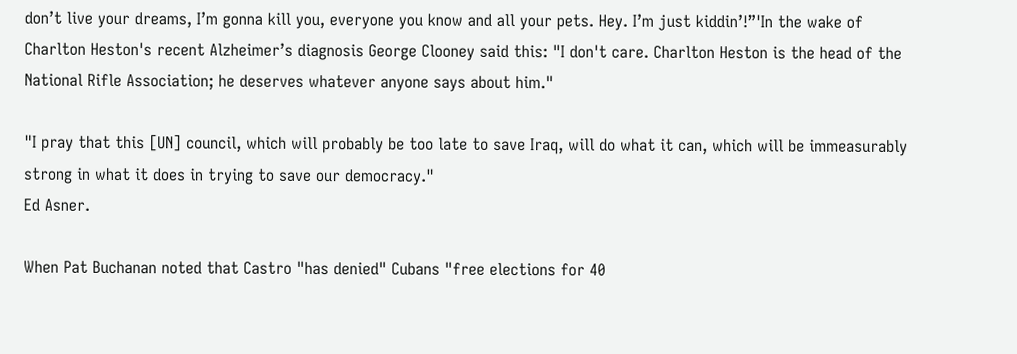don’t live your dreams, I’m gonna kill you, everyone you know and all your pets. Hey. I’m just kiddin’!”'In the wake of Charlton Heston's recent Alzheimer’s diagnosis George Clooney said this: "I don't care. Charlton Heston is the head of the National Rifle Association; he deserves whatever anyone says about him."

"I pray that this [UN] council, which will probably be too late to save Iraq, will do what it can, which will be immeasurably strong in what it does in trying to save our democracy."
Ed Asner.

When Pat Buchanan noted that Castro "has denied" Cubans "free elections for 40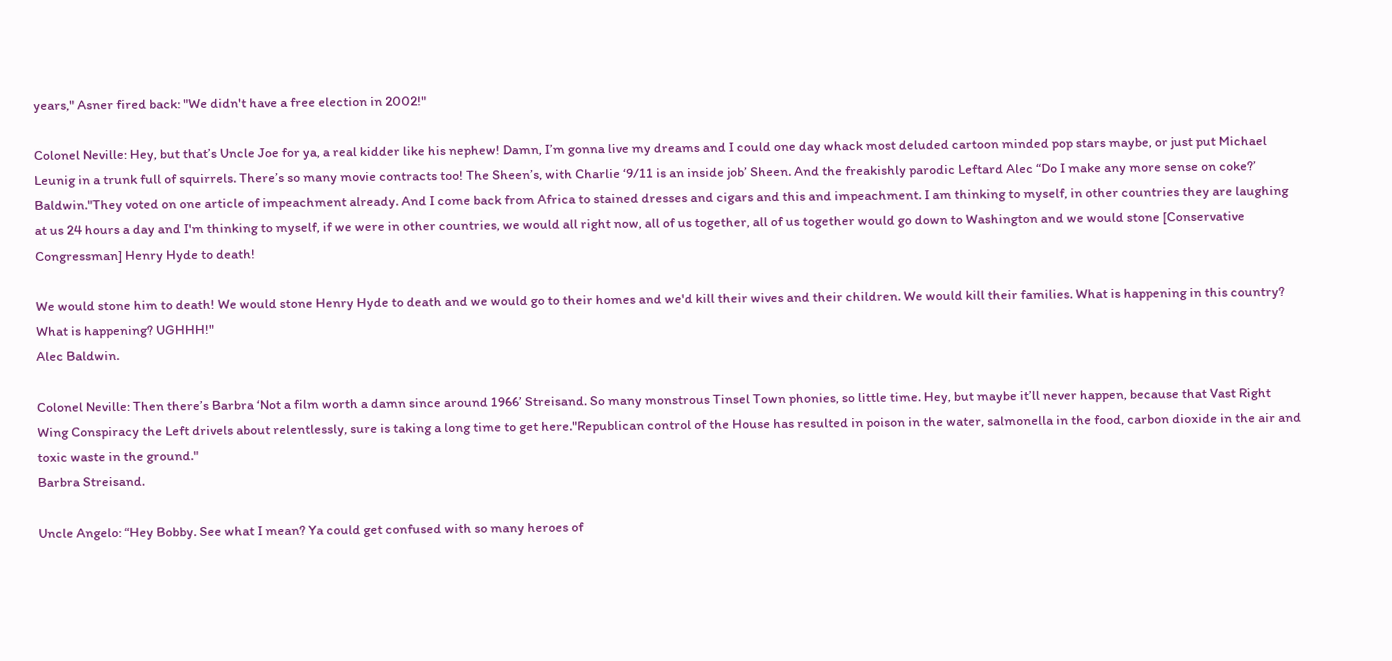years," Asner fired back: "We didn't have a free election in 2002!"

Colonel Neville: Hey, but that’s Uncle Joe for ya, a real kidder like his nephew! Damn, I’m gonna live my dreams and I could one day whack most deluded cartoon minded pop stars maybe, or just put Michael Leunig in a trunk full of squirrels. There’s so many movie contracts too! The Sheen’s, with Charlie ‘9/11 is an inside job’ Sheen. And the freakishly parodic Leftard Alec “Do I make any more sense on coke?’ Baldwin."They voted on one article of impeachment already. And I come back from Africa to stained dresses and cigars and this and impeachment. I am thinking to myself, in other countries they are laughing at us 24 hours a day and I'm thinking to myself, if we were in other countries, we would all right now, all of us together, all of us together would go down to Washington and we would stone [Conservative Congressman] Henry Hyde to death!

We would stone him to death! We would stone Henry Hyde to death and we would go to their homes and we'd kill their wives and their children. We would kill their families. What is happening in this country? What is happening? UGHHH!"
Alec Baldwin.

Colonel Neville: Then there’s Barbra ‘Not a film worth a damn since around 1966’ Streisand. So many monstrous Tinsel Town phonies, so little time. Hey, but maybe it’ll never happen, because that Vast Right Wing Conspiracy the Left drivels about relentlessly, sure is taking a long time to get here."Republican control of the House has resulted in poison in the water, salmonella in the food, carbon dioxide in the air and toxic waste in the ground."
Barbra Streisand.

Uncle Angelo: “Hey Bobby. See what I mean? Ya could get confused with so many heroes of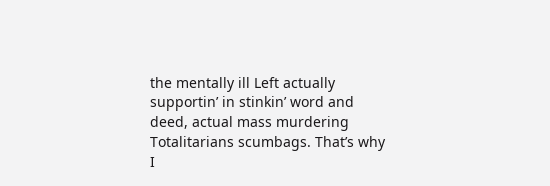the mentally ill Left actually supportin’ in stinkin’ word and deed, actual mass murdering Totalitarians scumbags. That’s why I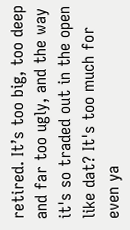retired. It’s too big, too deep and far too ugly, and the way it's so traded out in the open like dat? It's too much for even ya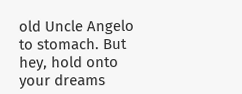old Uncle Angelo to stomach. But hey, hold onto your dreams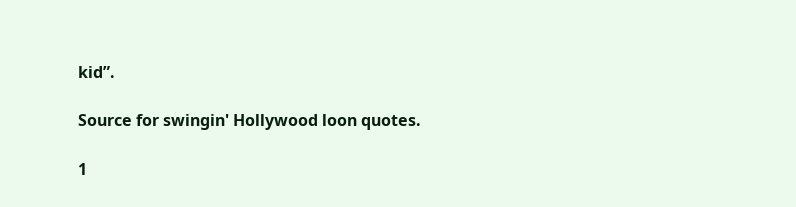kid”.

Source for swingin' Hollywood loon quotes.

1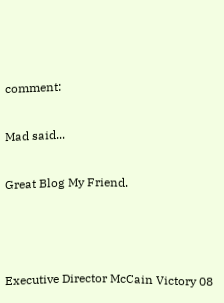comment:

Mad said...

Great Blog My Friend.



Executive Director McCain Victory 08